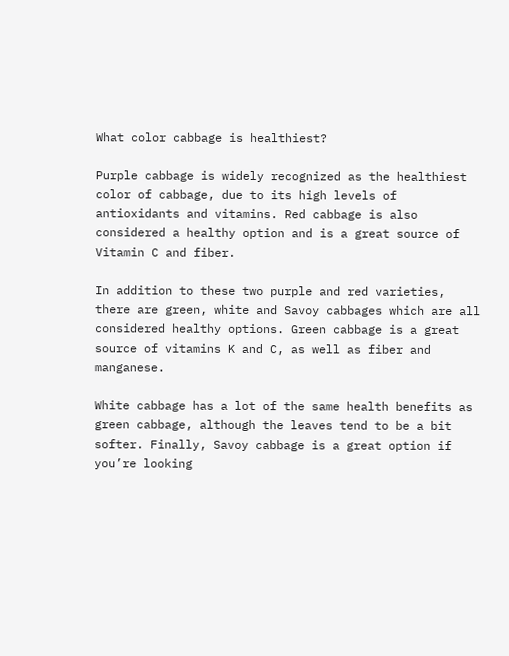What color cabbage is healthiest?

Purple cabbage is widely recognized as the healthiest color of cabbage, due to its high levels of antioxidants and vitamins. Red cabbage is also considered a healthy option and is a great source of Vitamin C and fiber.

In addition to these two purple and red varieties, there are green, white and Savoy cabbages which are all considered healthy options. Green cabbage is a great source of vitamins K and C, as well as fiber and manganese.

White cabbage has a lot of the same health benefits as green cabbage, although the leaves tend to be a bit softer. Finally, Savoy cabbage is a great option if you’re looking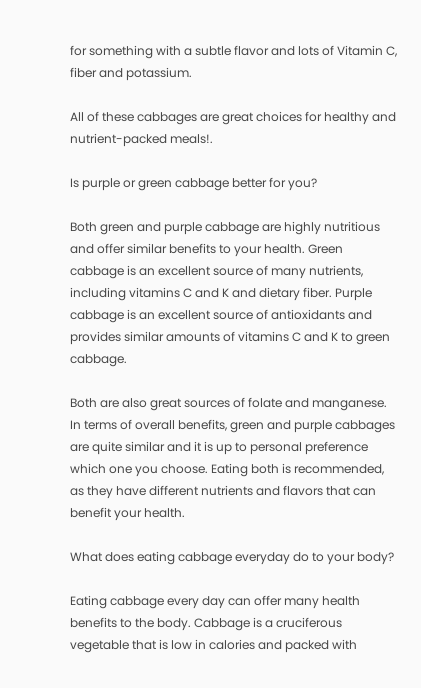for something with a subtle flavor and lots of Vitamin C, fiber and potassium.

All of these cabbages are great choices for healthy and nutrient-packed meals!.

Is purple or green cabbage better for you?

Both green and purple cabbage are highly nutritious and offer similar benefits to your health. Green cabbage is an excellent source of many nutrients, including vitamins C and K and dietary fiber. Purple cabbage is an excellent source of antioxidants and provides similar amounts of vitamins C and K to green cabbage.

Both are also great sources of folate and manganese. In terms of overall benefits, green and purple cabbages are quite similar and it is up to personal preference which one you choose. Eating both is recommended, as they have different nutrients and flavors that can benefit your health.

What does eating cabbage everyday do to your body?

Eating cabbage every day can offer many health benefits to the body. Cabbage is a cruciferous vegetable that is low in calories and packed with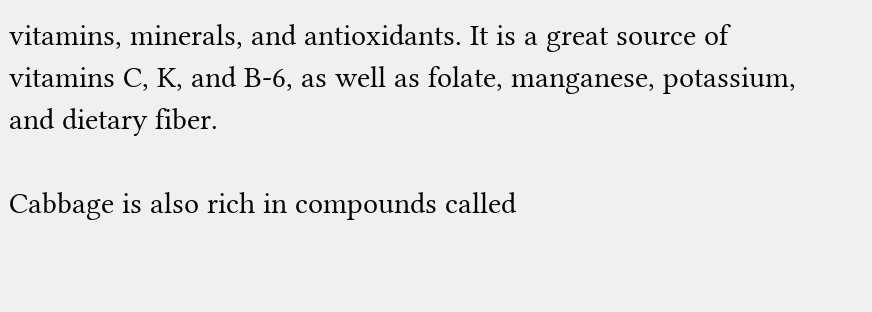vitamins, minerals, and antioxidants. It is a great source of vitamins C, K, and B-6, as well as folate, manganese, potassium, and dietary fiber.

Cabbage is also rich in compounds called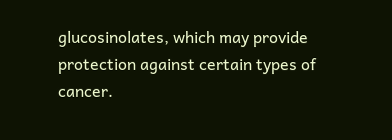glucosinolates, which may provide protection against certain types of cancer.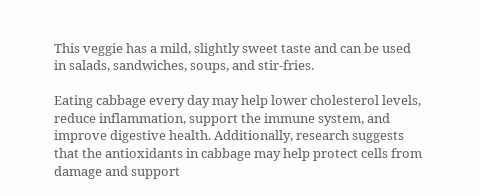This veggie has a mild, slightly sweet taste and can be used in salads, sandwiches, soups, and stir-fries.

Eating cabbage every day may help lower cholesterol levels, reduce inflammation, support the immune system, and improve digestive health. Additionally, research suggests that the antioxidants in cabbage may help protect cells from damage and support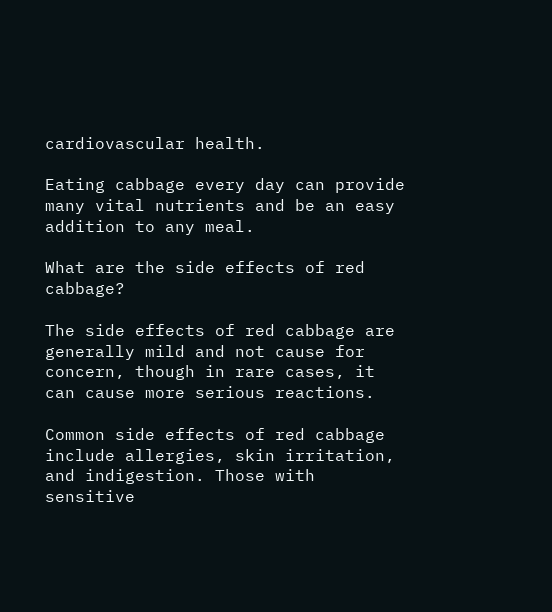cardiovascular health.

Eating cabbage every day can provide many vital nutrients and be an easy addition to any meal.

What are the side effects of red cabbage?

The side effects of red cabbage are generally mild and not cause for concern, though in rare cases, it can cause more serious reactions.

Common side effects of red cabbage include allergies, skin irritation, and indigestion. Those with sensitive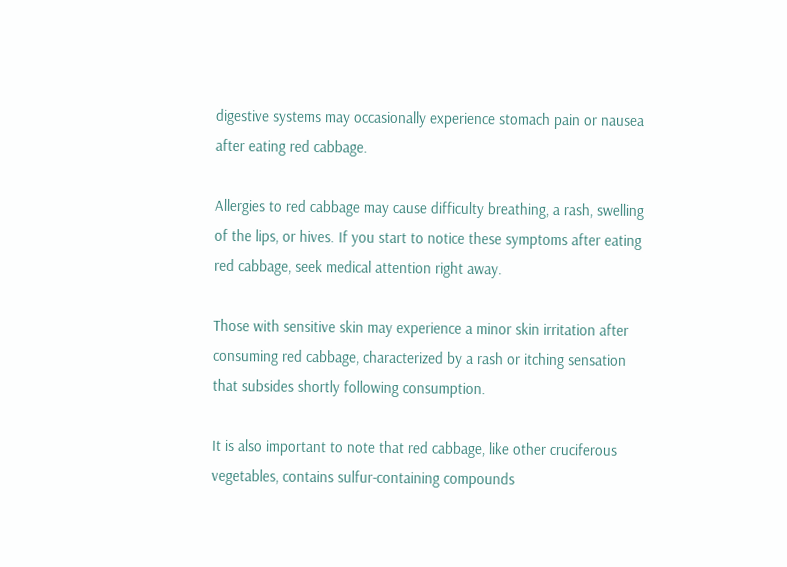digestive systems may occasionally experience stomach pain or nausea after eating red cabbage.

Allergies to red cabbage may cause difficulty breathing, a rash, swelling of the lips, or hives. If you start to notice these symptoms after eating red cabbage, seek medical attention right away.

Those with sensitive skin may experience a minor skin irritation after consuming red cabbage, characterized by a rash or itching sensation that subsides shortly following consumption.

It is also important to note that red cabbage, like other cruciferous vegetables, contains sulfur-containing compounds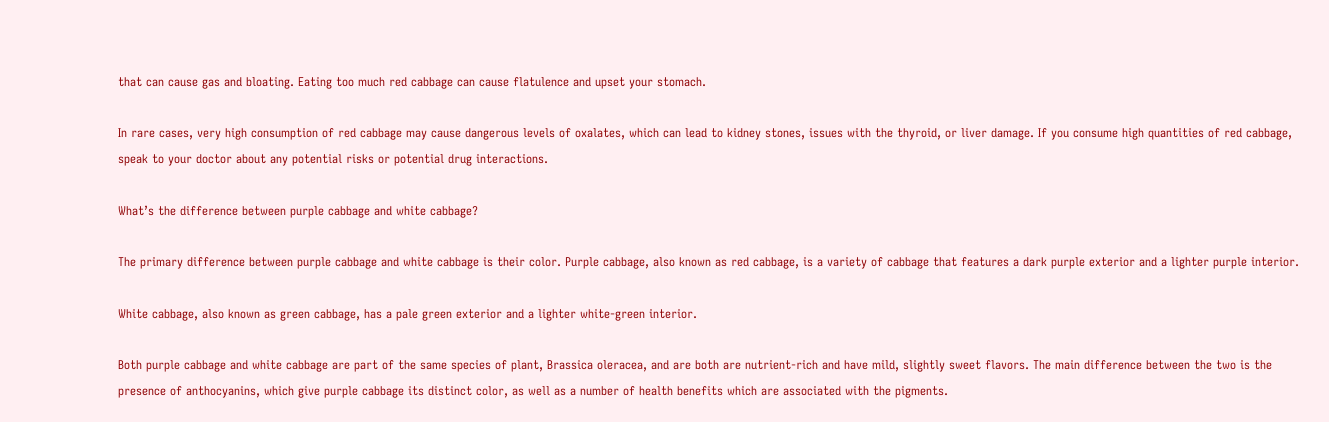that can cause gas and bloating. Eating too much red cabbage can cause flatulence and upset your stomach.

In rare cases, very high consumption of red cabbage may cause dangerous levels of oxalates, which can lead to kidney stones, issues with the thyroid, or liver damage. If you consume high quantities of red cabbage, speak to your doctor about any potential risks or potential drug interactions.

What’s the difference between purple cabbage and white cabbage?

The primary difference between purple cabbage and white cabbage is their color. Purple cabbage, also known as red cabbage, is a variety of cabbage that features a dark purple exterior and a lighter purple interior.

White cabbage, also known as green cabbage, has a pale green exterior and a lighter white-green interior.

Both purple cabbage and white cabbage are part of the same species of plant, Brassica oleracea, and are both are nutrient-rich and have mild, slightly sweet flavors. The main difference between the two is the presence of anthocyanins, which give purple cabbage its distinct color, as well as a number of health benefits which are associated with the pigments.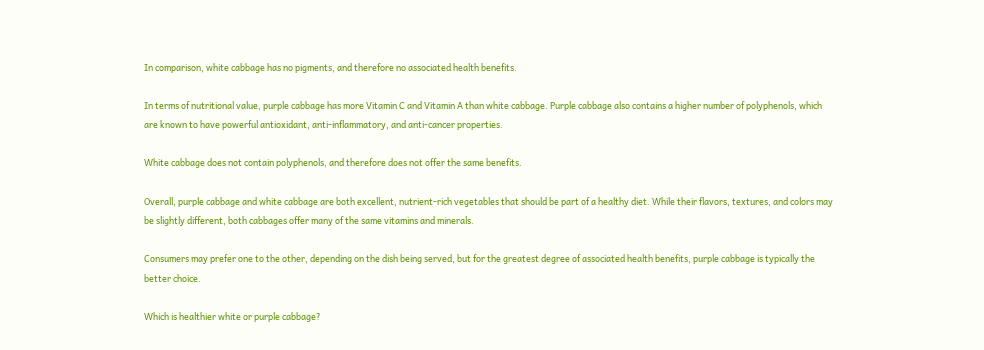In comparison, white cabbage has no pigments, and therefore no associated health benefits.

In terms of nutritional value, purple cabbage has more Vitamin C and Vitamin A than white cabbage. Purple cabbage also contains a higher number of polyphenols, which are known to have powerful antioxidant, anti-inflammatory, and anti-cancer properties.

White cabbage does not contain polyphenols, and therefore does not offer the same benefits.

Overall, purple cabbage and white cabbage are both excellent, nutrient-rich vegetables that should be part of a healthy diet. While their flavors, textures, and colors may be slightly different, both cabbages offer many of the same vitamins and minerals.

Consumers may prefer one to the other, depending on the dish being served, but for the greatest degree of associated health benefits, purple cabbage is typically the better choice.

Which is healthier white or purple cabbage?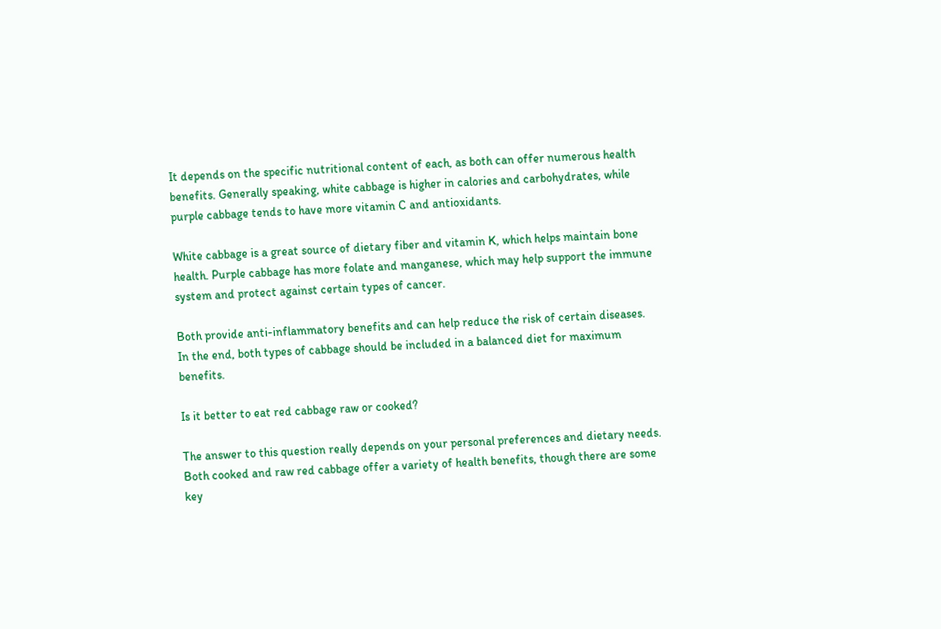It depends on the specific nutritional content of each, as both can offer numerous health benefits. Generally speaking, white cabbage is higher in calories and carbohydrates, while purple cabbage tends to have more vitamin C and antioxidants.

White cabbage is a great source of dietary fiber and vitamin K, which helps maintain bone health. Purple cabbage has more folate and manganese, which may help support the immune system and protect against certain types of cancer.

Both provide anti-inflammatory benefits and can help reduce the risk of certain diseases. In the end, both types of cabbage should be included in a balanced diet for maximum benefits.

Is it better to eat red cabbage raw or cooked?

The answer to this question really depends on your personal preferences and dietary needs. Both cooked and raw red cabbage offer a variety of health benefits, though there are some key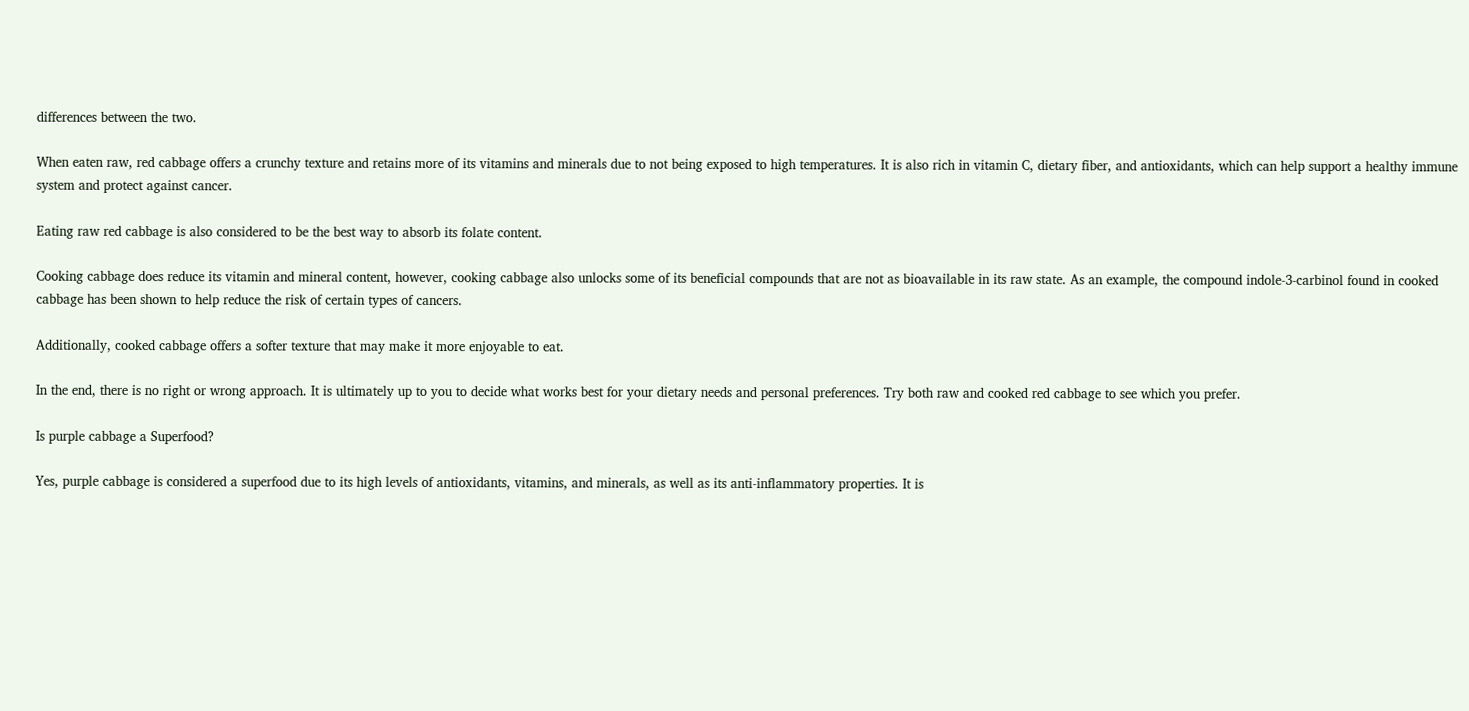differences between the two.

When eaten raw, red cabbage offers a crunchy texture and retains more of its vitamins and minerals due to not being exposed to high temperatures. It is also rich in vitamin C, dietary fiber, and antioxidants, which can help support a healthy immune system and protect against cancer.

Eating raw red cabbage is also considered to be the best way to absorb its folate content.

Cooking cabbage does reduce its vitamin and mineral content, however, cooking cabbage also unlocks some of its beneficial compounds that are not as bioavailable in its raw state. As an example, the compound indole-3-carbinol found in cooked cabbage has been shown to help reduce the risk of certain types of cancers.

Additionally, cooked cabbage offers a softer texture that may make it more enjoyable to eat.

In the end, there is no right or wrong approach. It is ultimately up to you to decide what works best for your dietary needs and personal preferences. Try both raw and cooked red cabbage to see which you prefer.

Is purple cabbage a Superfood?

Yes, purple cabbage is considered a superfood due to its high levels of antioxidants, vitamins, and minerals, as well as its anti-inflammatory properties. It is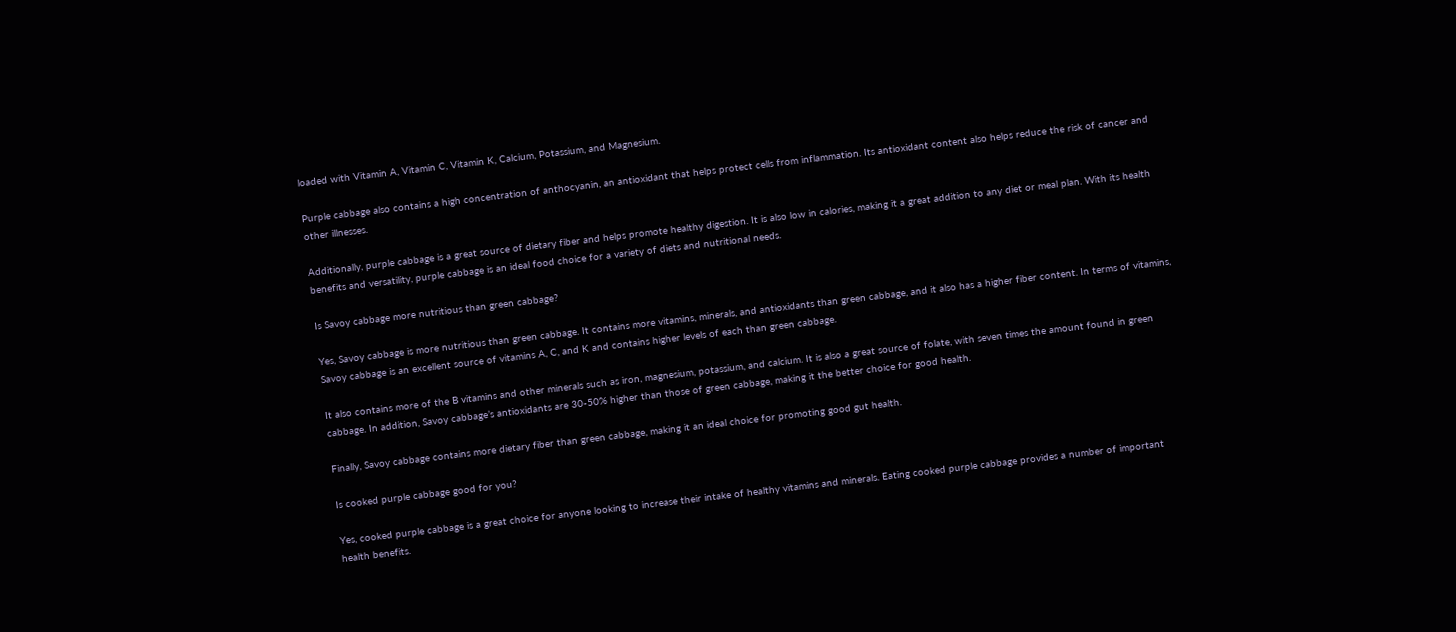loaded with Vitamin A, Vitamin C, Vitamin K, Calcium, Potassium, and Magnesium.

Purple cabbage also contains a high concentration of anthocyanin, an antioxidant that helps protect cells from inflammation. Its antioxidant content also helps reduce the risk of cancer and other illnesses.

Additionally, purple cabbage is a great source of dietary fiber and helps promote healthy digestion. It is also low in calories, making it a great addition to any diet or meal plan. With its health benefits and versatility, purple cabbage is an ideal food choice for a variety of diets and nutritional needs.

Is Savoy cabbage more nutritious than green cabbage?

Yes, Savoy cabbage is more nutritious than green cabbage. It contains more vitamins, minerals, and antioxidants than green cabbage, and it also has a higher fiber content. In terms of vitamins, Savoy cabbage is an excellent source of vitamins A, C, and K and contains higher levels of each than green cabbage.

It also contains more of the B vitamins and other minerals such as iron, magnesium, potassium, and calcium. It is also a great source of folate, with seven times the amount found in green cabbage. In addition, Savoy cabbage’s antioxidants are 30-50% higher than those of green cabbage, making it the better choice for good health.

Finally, Savoy cabbage contains more dietary fiber than green cabbage, making it an ideal choice for promoting good gut health.

Is cooked purple cabbage good for you?

Yes, cooked purple cabbage is a great choice for anyone looking to increase their intake of healthy vitamins and minerals. Eating cooked purple cabbage provides a number of important health benefits.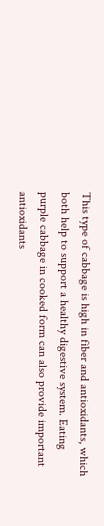This type of cabbage is high in fiber and antioxidants, which both help to support a healthy digestive system. Eating purple cabbage in cooked form can also provide important antioxidants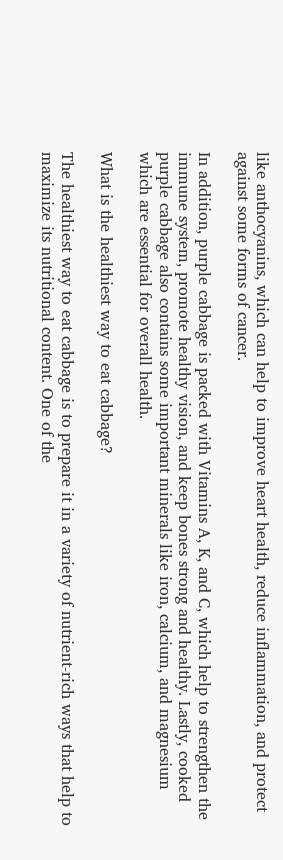like anthocyanins, which can help to improve heart health, reduce inflammation, and protect against some forms of cancer.

In addition, purple cabbage is packed with Vitamins A, K, and C, which help to strengthen the immune system, promote healthy vision, and keep bones strong and healthy. Lastly, cooked purple cabbage also contains some important minerals like iron, calcium, and magnesium which are essential for overall health.

What is the healthiest way to eat cabbage?

The healthiest way to eat cabbage is to prepare it in a variety of nutrient-rich ways that help to maximize its nutritional content. One of the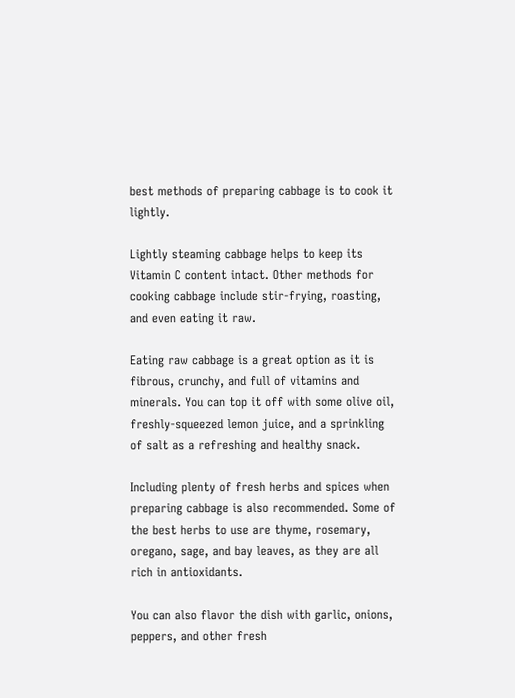best methods of preparing cabbage is to cook it lightly.

Lightly steaming cabbage helps to keep its Vitamin C content intact. Other methods for cooking cabbage include stir-frying, roasting, and even eating it raw.

Eating raw cabbage is a great option as it is fibrous, crunchy, and full of vitamins and minerals. You can top it off with some olive oil, freshly-squeezed lemon juice, and a sprinkling of salt as a refreshing and healthy snack.

Including plenty of fresh herbs and spices when preparing cabbage is also recommended. Some of the best herbs to use are thyme, rosemary, oregano, sage, and bay leaves, as they are all rich in antioxidants.

You can also flavor the dish with garlic, onions, peppers, and other fresh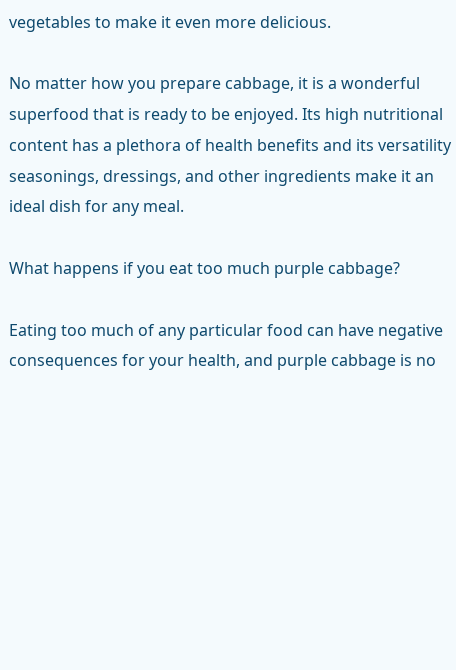vegetables to make it even more delicious.

No matter how you prepare cabbage, it is a wonderful superfood that is ready to be enjoyed. Its high nutritional content has a plethora of health benefits and its versatility seasonings, dressings, and other ingredients make it an ideal dish for any meal.

What happens if you eat too much purple cabbage?

Eating too much of any particular food can have negative consequences for your health, and purple cabbage is no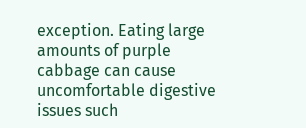exception. Eating large amounts of purple cabbage can cause uncomfortable digestive issues such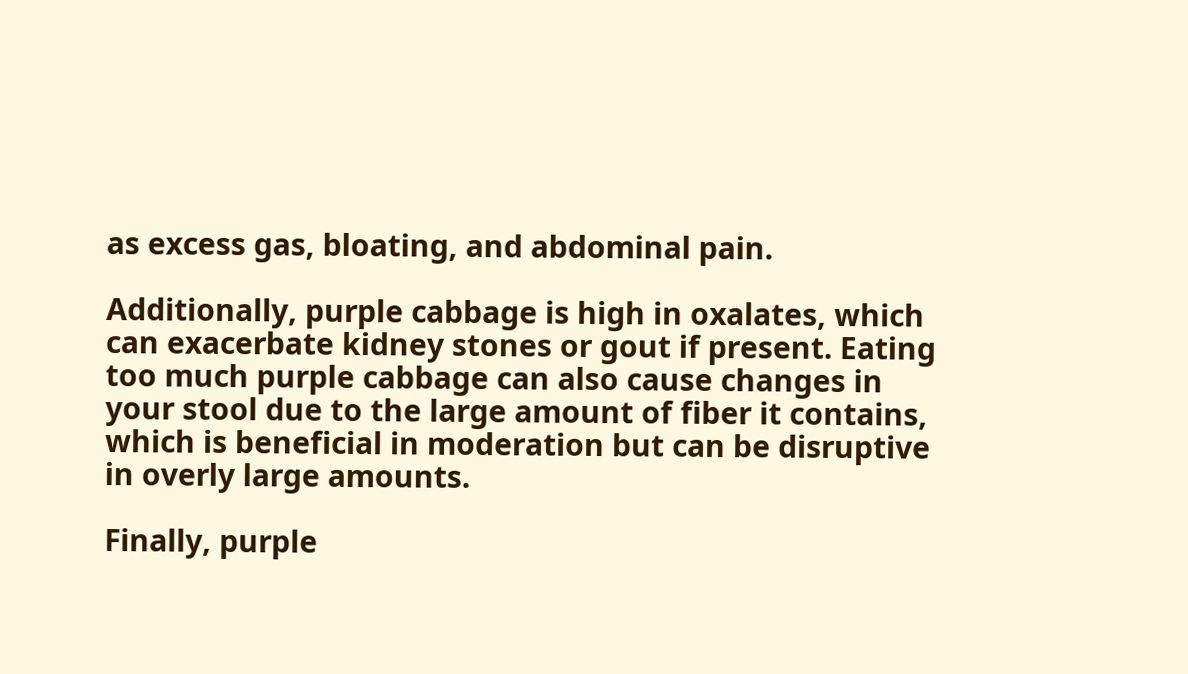as excess gas, bloating, and abdominal pain.

Additionally, purple cabbage is high in oxalates, which can exacerbate kidney stones or gout if present. Eating too much purple cabbage can also cause changes in your stool due to the large amount of fiber it contains, which is beneficial in moderation but can be disruptive in overly large amounts.

Finally, purple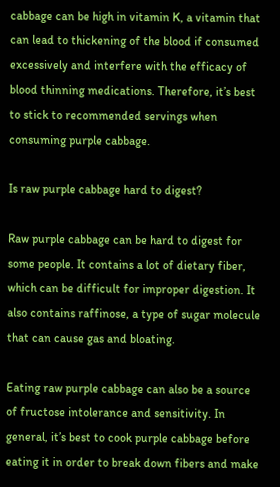cabbage can be high in vitamin K, a vitamin that can lead to thickening of the blood if consumed excessively and interfere with the efficacy of blood thinning medications. Therefore, it’s best to stick to recommended servings when consuming purple cabbage.

Is raw purple cabbage hard to digest?

Raw purple cabbage can be hard to digest for some people. It contains a lot of dietary fiber, which can be difficult for improper digestion. It also contains raffinose, a type of sugar molecule that can cause gas and bloating.

Eating raw purple cabbage can also be a source of fructose intolerance and sensitivity. In general, it’s best to cook purple cabbage before eating it in order to break down fibers and make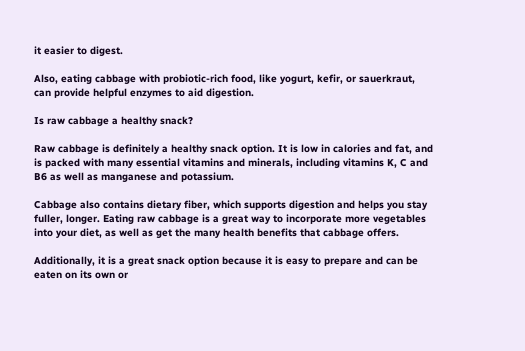it easier to digest.

Also, eating cabbage with probiotic-rich food, like yogurt, kefir, or sauerkraut, can provide helpful enzymes to aid digestion.

Is raw cabbage a healthy snack?

Raw cabbage is definitely a healthy snack option. It is low in calories and fat, and is packed with many essential vitamins and minerals, including vitamins K, C and B6 as well as manganese and potassium.

Cabbage also contains dietary fiber, which supports digestion and helps you stay fuller, longer. Eating raw cabbage is a great way to incorporate more vegetables into your diet, as well as get the many health benefits that cabbage offers.

Additionally, it is a great snack option because it is easy to prepare and can be eaten on its own or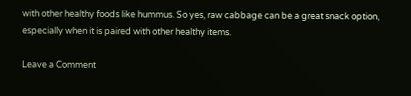with other healthy foods like hummus. So yes, raw cabbage can be a great snack option, especially when it is paired with other healthy items.

Leave a Comment